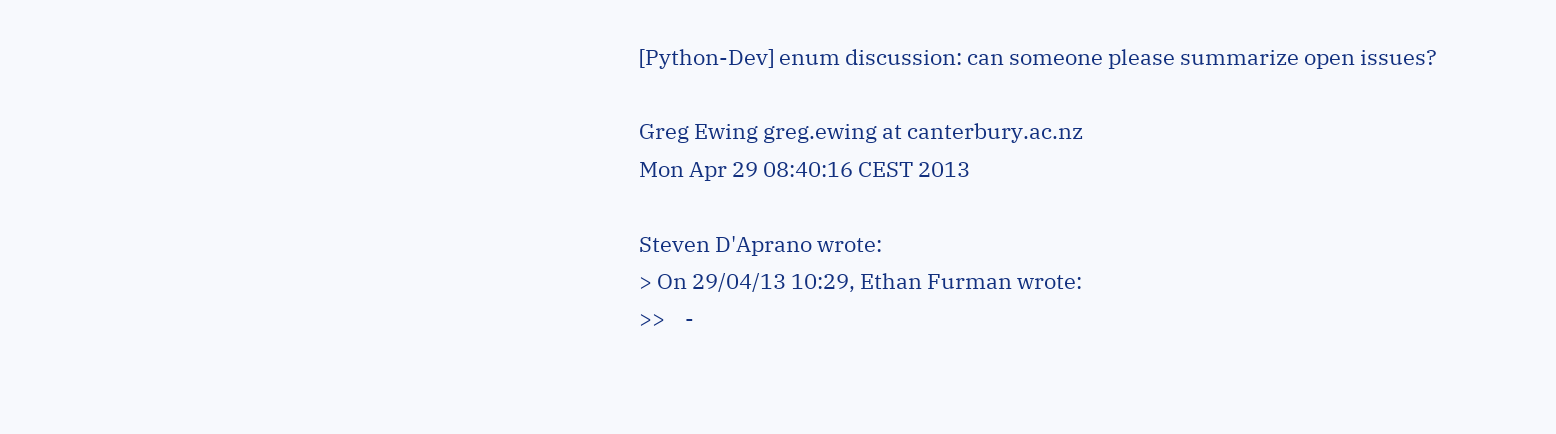[Python-Dev] enum discussion: can someone please summarize open issues?

Greg Ewing greg.ewing at canterbury.ac.nz
Mon Apr 29 08:40:16 CEST 2013

Steven D'Aprano wrote:
> On 29/04/13 10:29, Ethan Furman wrote:
>>    -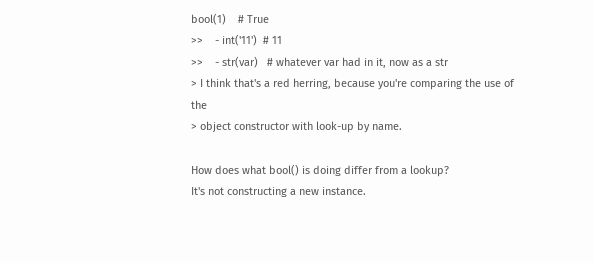bool(1)    # True
>>    - int('11')  # 11
>>    - str(var)   # whatever var had in it, now as a str
> I think that's a red herring, because you're comparing the use of the
> object constructor with look-up by name.

How does what bool() is doing differ from a lookup?
It's not constructing a new instance.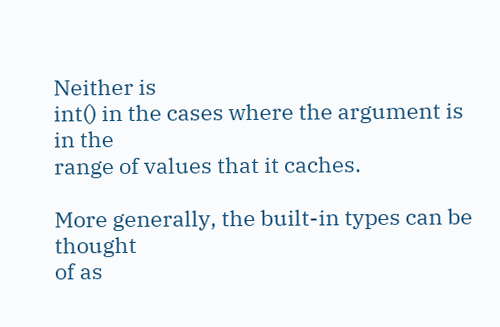Neither is
int() in the cases where the argument is in the
range of values that it caches.

More generally, the built-in types can be thought
of as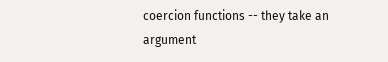coercion functions -- they take an argument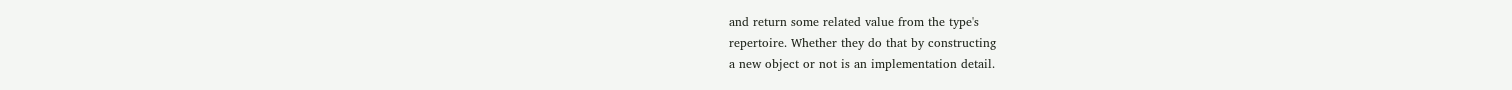and return some related value from the type's
repertoire. Whether they do that by constructing
a new object or not is an implementation detail.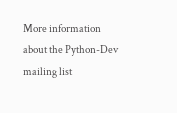More information about the Python-Dev mailing list